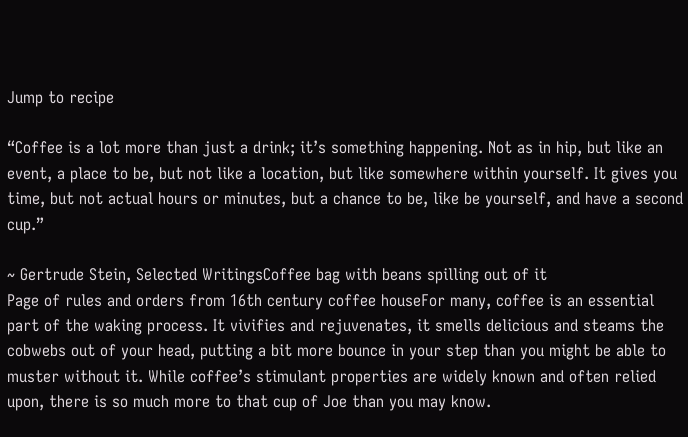Jump to recipe

“Coffee is a lot more than just a drink; it’s something happening. Not as in hip, but like an event, a place to be, but not like a location, but like somewhere within yourself. It gives you time, but not actual hours or minutes, but a chance to be, like be yourself, and have a second cup.”

~ Gertrude Stein, Selected WritingsCoffee bag with beans spilling out of it
Page of rules and orders from 16th century coffee houseFor many, coffee is an essential part of the waking process. It vivifies and rejuvenates, it smells delicious and steams the cobwebs out of your head, putting a bit more bounce in your step than you might be able to muster without it. While coffee’s stimulant properties are widely known and often relied upon, there is so much more to that cup of Joe than you may know.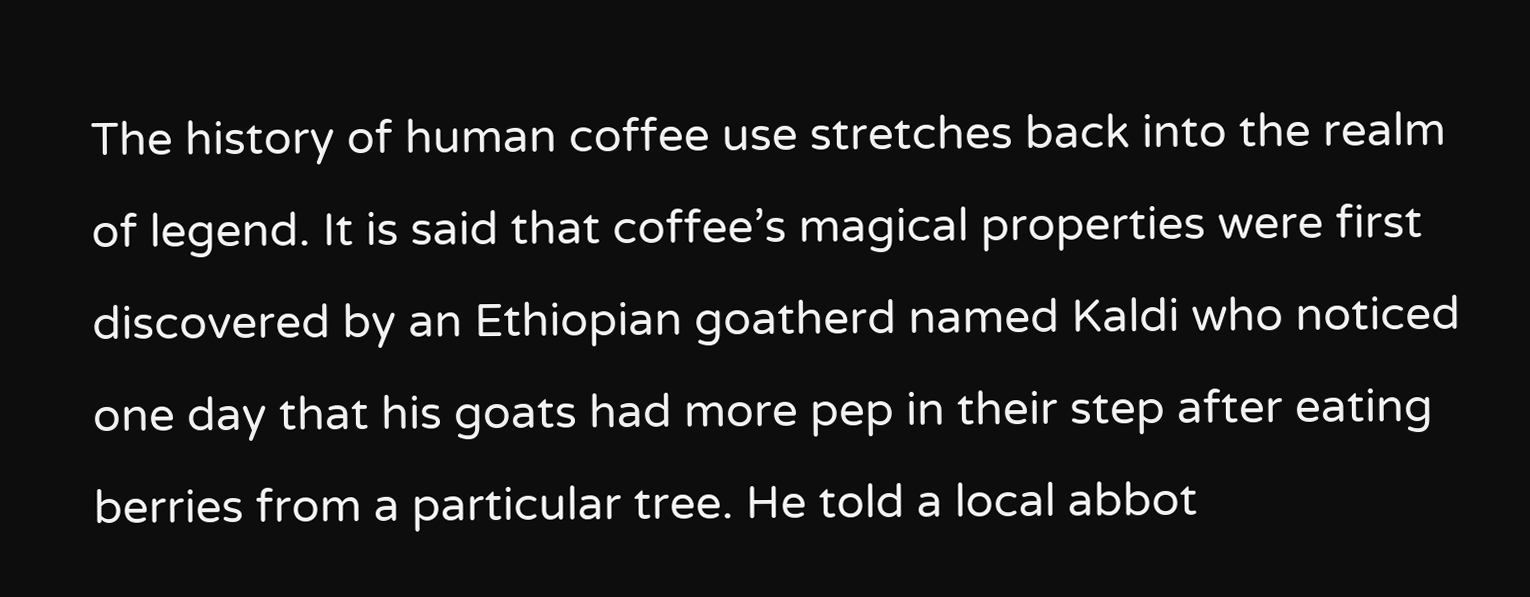The history of human coffee use stretches back into the realm of legend. It is said that coffee’s magical properties were first discovered by an Ethiopian goatherd named Kaldi who noticed one day that his goats had more pep in their step after eating berries from a particular tree. He told a local abbot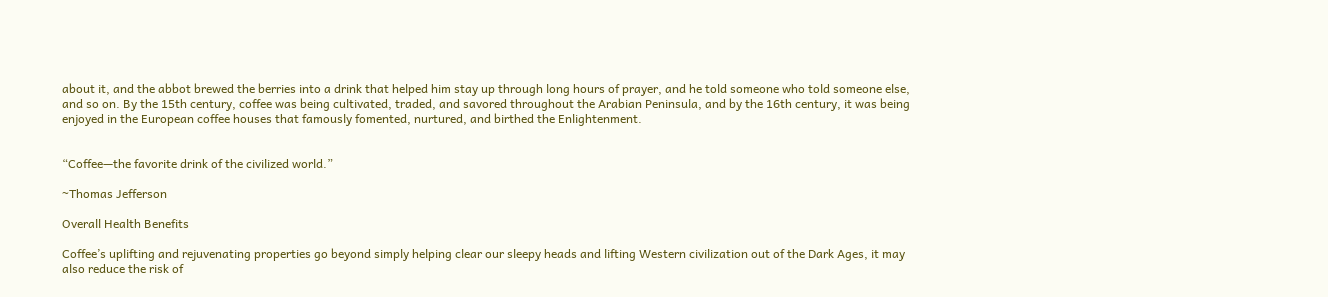about it, and the abbot brewed the berries into a drink that helped him stay up through long hours of prayer, and he told someone who told someone else, and so on. By the 15th century, coffee was being cultivated, traded, and savored throughout the Arabian Peninsula, and by the 16th century, it was being enjoyed in the European coffee houses that famously fomented, nurtured, and birthed the Enlightenment.


“Coffee—the favorite drink of the civilized world.”

~Thomas Jefferson

Overall Health Benefits

Coffee’s uplifting and rejuvenating properties go beyond simply helping clear our sleepy heads and lifting Western civilization out of the Dark Ages, it may also reduce the risk of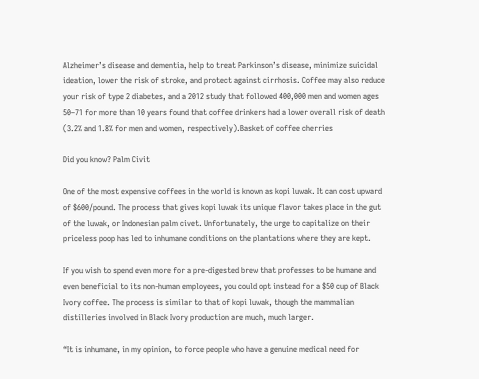Alzheimer’s disease and dementia, help to treat Parkinson’s disease, minimize suicidal ideation, lower the risk of stroke, and protect against cirrhosis. Coffee may also reduce your risk of type 2 diabetes, and a 2012 study that followed 400,000 men and women ages 50–71 for more than 10 years found that coffee drinkers had a lower overall risk of death (3.2% and 1.8% for men and women, respectively).Basket of coffee cherries

Did you know? Palm Civit

One of the most expensive coffees in the world is known as kopi luwak. It can cost upward of $600/pound. The process that gives kopi luwak its unique flavor takes place in the gut of the luwak, or Indonesian palm civet. Unfortunately, the urge to capitalize on their priceless poop has led to inhumane conditions on the plantations where they are kept.

If you wish to spend even more for a pre-digested brew that professes to be humane and even beneficial to its non-human employees, you could opt instead for a $50 cup of Black Ivory coffee. The process is similar to that of kopi luwak, though the mammalian distilleries involved in Black Ivory production are much, much larger.

“It is inhumane, in my opinion, to force people who have a genuine medical need for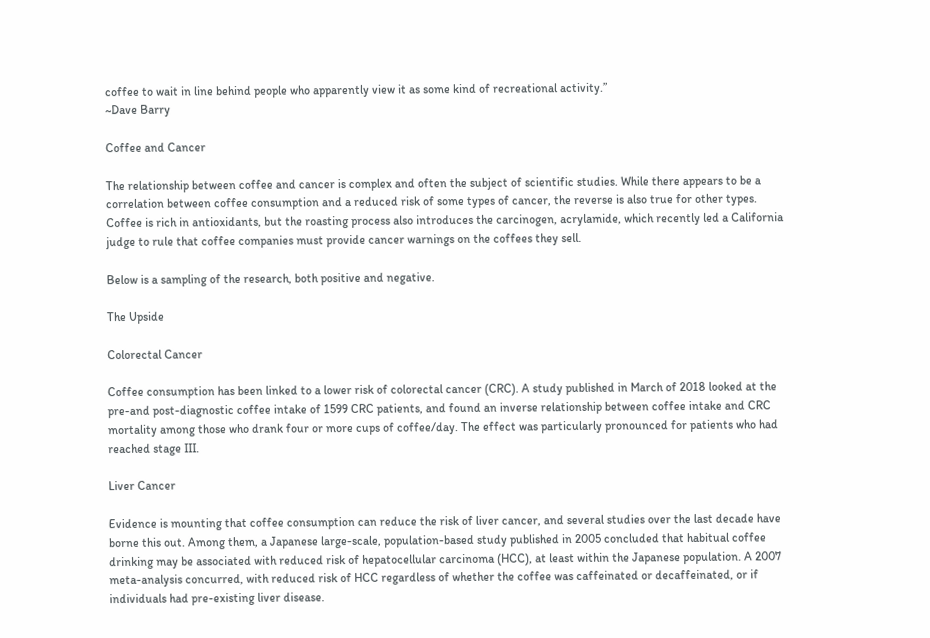coffee to wait in line behind people who apparently view it as some kind of recreational activity.”
~Dave Barry

Coffee and Cancer

The relationship between coffee and cancer is complex and often the subject of scientific studies. While there appears to be a correlation between coffee consumption and a reduced risk of some types of cancer, the reverse is also true for other types. Coffee is rich in antioxidants, but the roasting process also introduces the carcinogen, acrylamide, which recently led a California judge to rule that coffee companies must provide cancer warnings on the coffees they sell.

Below is a sampling of the research, both positive and negative.

The Upside

Colorectal Cancer

Coffee consumption has been linked to a lower risk of colorectal cancer (CRC). A study published in March of 2018 looked at the pre-and post-diagnostic coffee intake of 1599 CRC patients, and found an inverse relationship between coffee intake and CRC mortality among those who drank four or more cups of coffee/day. The effect was particularly pronounced for patients who had reached stage III.

Liver Cancer

Evidence is mounting that coffee consumption can reduce the risk of liver cancer, and several studies over the last decade have borne this out. Among them, a Japanese large-scale, population-based study published in 2005 concluded that habitual coffee drinking may be associated with reduced risk of hepatocellular carcinoma (HCC), at least within the Japanese population. A 2007 meta-analysis concurred, with reduced risk of HCC regardless of whether the coffee was caffeinated or decaffeinated, or if individuals had pre-existing liver disease.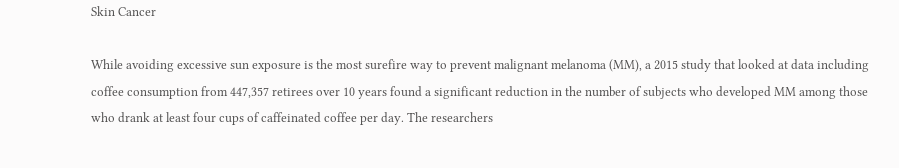Skin Cancer

While avoiding excessive sun exposure is the most surefire way to prevent malignant melanoma (MM), a 2015 study that looked at data including coffee consumption from 447,357 retirees over 10 years found a significant reduction in the number of subjects who developed MM among those who drank at least four cups of caffeinated coffee per day. The researchers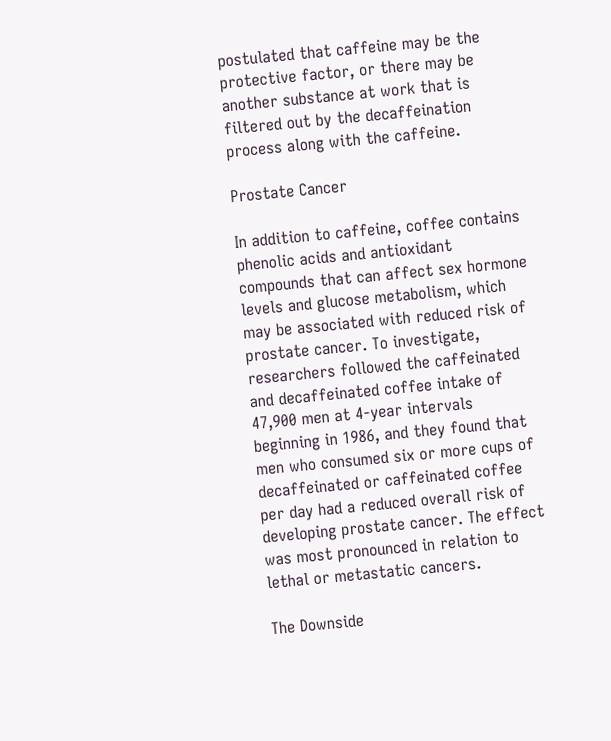postulated that caffeine may be the protective factor, or there may be another substance at work that is filtered out by the decaffeination process along with the caffeine.

Prostate Cancer

In addition to caffeine, coffee contains phenolic acids and antioxidant compounds that can affect sex hormone levels and glucose metabolism, which may be associated with reduced risk of prostate cancer. To investigate, researchers followed the caffeinated and decaffeinated coffee intake of 47,900 men at 4‑year intervals beginning in 1986, and they found that men who consumed six or more cups of decaffeinated or caffeinated coffee per day had a reduced overall risk of developing prostate cancer. The effect was most pronounced in relation to lethal or metastatic cancers.

The Downside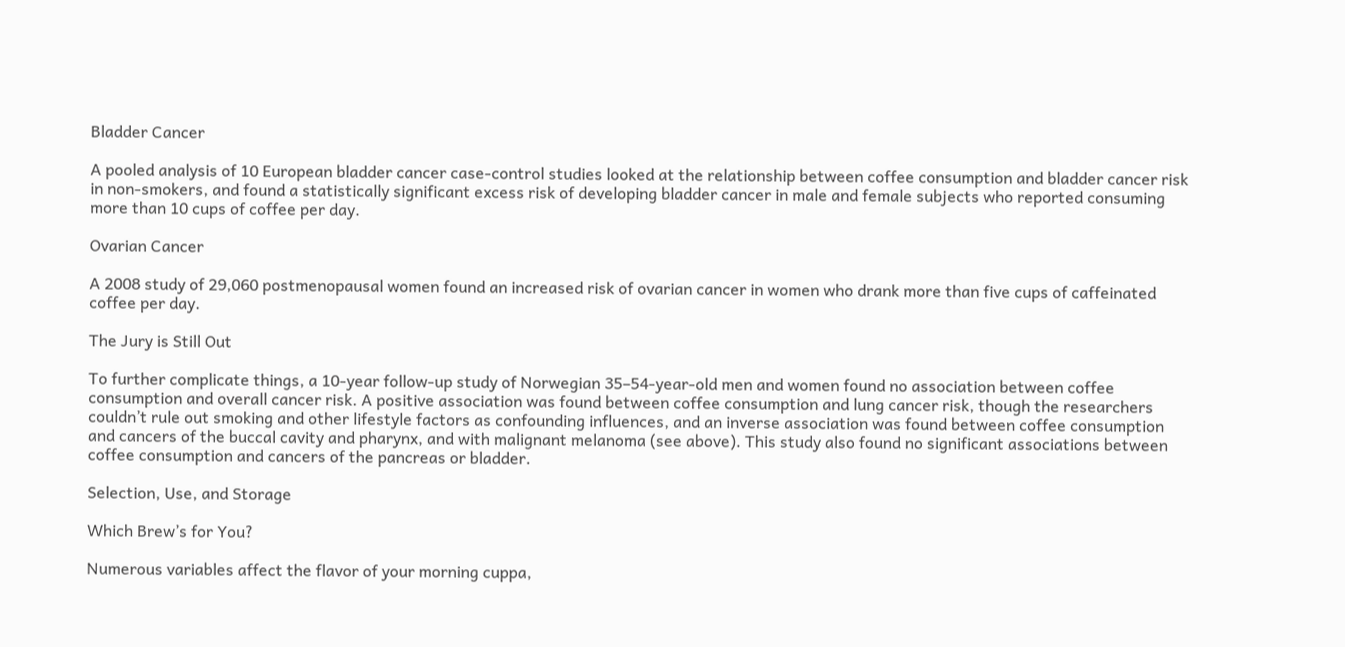Bladder Cancer

A pooled analysis of 10 European bladder cancer case-control studies looked at the relationship between coffee consumption and bladder cancer risk in non-smokers, and found a statistically significant excess risk of developing bladder cancer in male and female subjects who reported consuming more than 10 cups of coffee per day.

Ovarian Cancer

A 2008 study of 29,060 postmenopausal women found an increased risk of ovarian cancer in women who drank more than five cups of caffeinated coffee per day.

The Jury is Still Out

To further complicate things, a 10-year follow-up study of Norwegian 35–54-year-old men and women found no association between coffee consumption and overall cancer risk. A positive association was found between coffee consumption and lung cancer risk, though the researchers couldn’t rule out smoking and other lifestyle factors as confounding influences, and an inverse association was found between coffee consumption and cancers of the buccal cavity and pharynx, and with malignant melanoma (see above). This study also found no significant associations between coffee consumption and cancers of the pancreas or bladder.

Selection, Use, and Storage

Which Brew’s for You?

Numerous variables affect the flavor of your morning cuppa,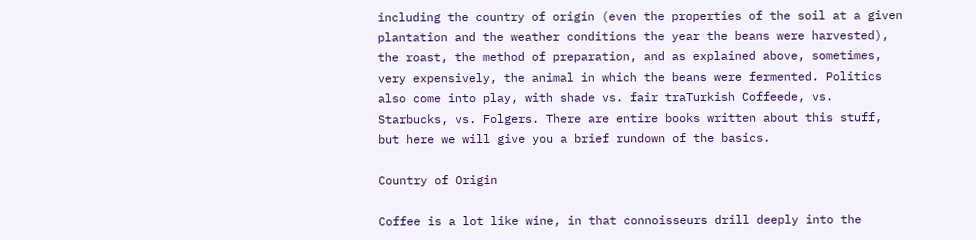including the country of origin (even the properties of the soil at a given plantation and the weather conditions the year the beans were harvested), the roast, the method of preparation, and as explained above, sometimes, very expensively, the animal in which the beans were fermented. Politics also come into play, with shade vs. fair traTurkish Coffeede, vs. Starbucks, vs. Folgers. There are entire books written about this stuff, but here we will give you a brief rundown of the basics.

Country of Origin

Coffee is a lot like wine, in that connoisseurs drill deeply into the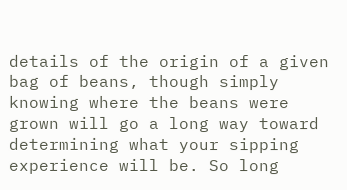details of the origin of a given bag of beans, though simply knowing where the beans were grown will go a long way toward determining what your sipping experience will be. So long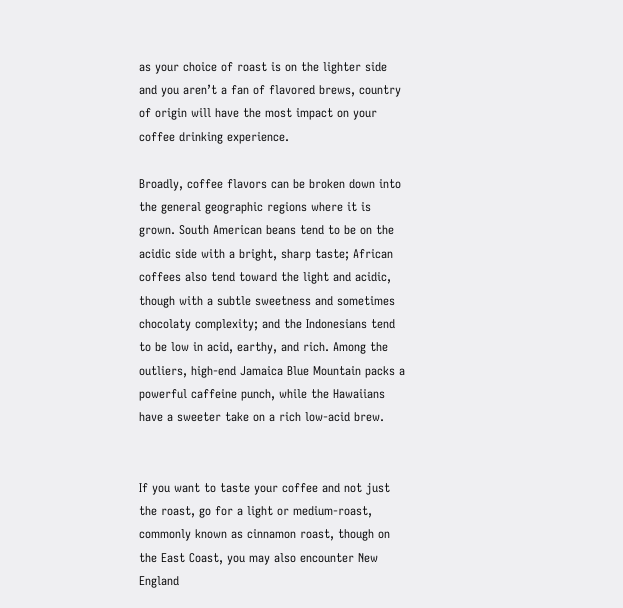as your choice of roast is on the lighter side and you aren’t a fan of flavored brews, country of origin will have the most impact on your coffee drinking experience.

Broadly, coffee flavors can be broken down into the general geographic regions where it is grown. South American beans tend to be on the acidic side with a bright, sharp taste; African coffees also tend toward the light and acidic, though with a subtle sweetness and sometimes chocolaty complexity; and the Indonesians tend to be low in acid, earthy, and rich. Among the outliers, high-end Jamaica Blue Mountain packs a powerful caffeine punch, while the Hawaiians have a sweeter take on a rich low-acid brew.


If you want to taste your coffee and not just the roast, go for a light or medium-roast, commonly known as cinnamon roast, though on the East Coast, you may also encounter New England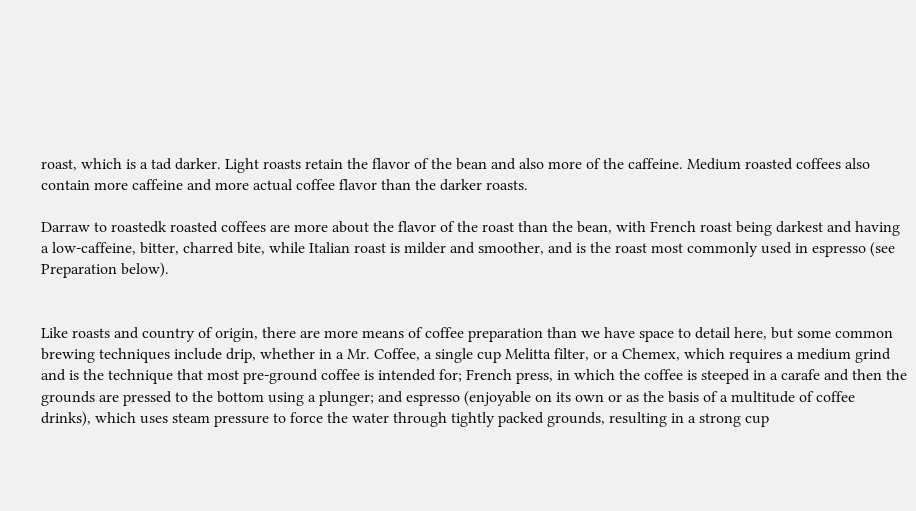roast, which is a tad darker. Light roasts retain the flavor of the bean and also more of the caffeine. Medium roasted coffees also contain more caffeine and more actual coffee flavor than the darker roasts.

Darraw to roastedk roasted coffees are more about the flavor of the roast than the bean, with French roast being darkest and having a low-caffeine, bitter, charred bite, while Italian roast is milder and smoother, and is the roast most commonly used in espresso (see Preparation below).


Like roasts and country of origin, there are more means of coffee preparation than we have space to detail here, but some common brewing techniques include drip, whether in a Mr. Coffee, a single cup Melitta filter, or a Chemex, which requires a medium grind and is the technique that most pre-ground coffee is intended for; French press, in which the coffee is steeped in a carafe and then the grounds are pressed to the bottom using a plunger; and espresso (enjoyable on its own or as the basis of a multitude of coffee drinks), which uses steam pressure to force the water through tightly packed grounds, resulting in a strong cup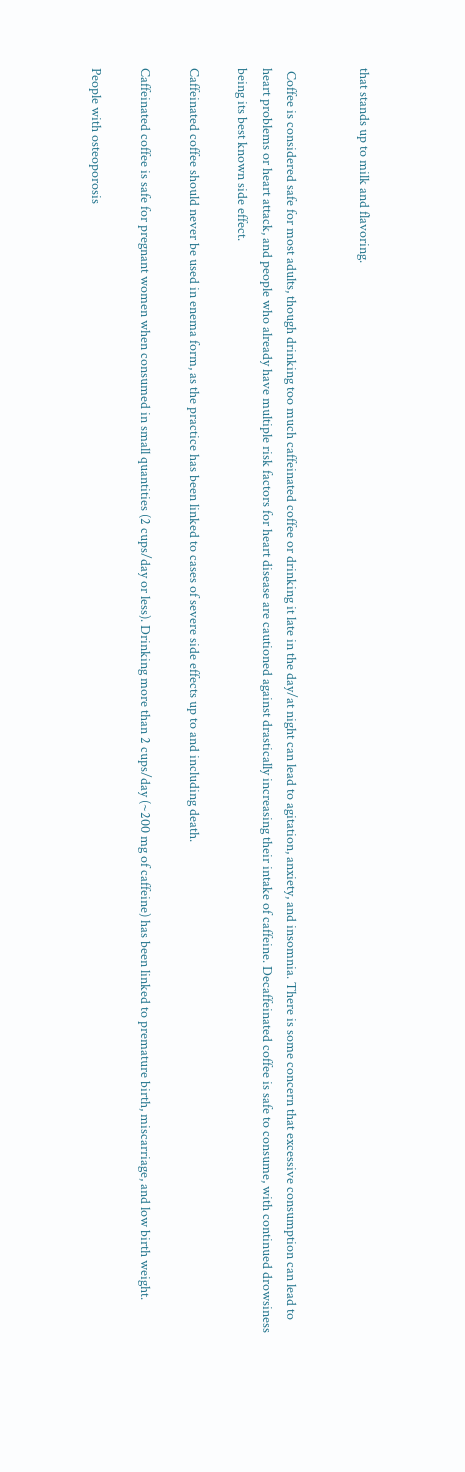that stands up to milk and flavoring.


 Coffee is considered safe for most adults, though drinking too much caffeinated coffee or drinking it late in the day/at night can lead to agitation, anxiety, and insomnia. There is some concern that excessive consumption can lead to heart problems or heart attack, and people who already have multiple risk factors for heart disease are cautioned against drastically increasing their intake of caffeine. Decaffeinated coffee is safe to consume, with continued drowsiness being its best known side effect.

Caffeinated coffee should never be used in enema form, as the practice has been linked to cases of severe side effects up to and including death.

Caffeinated coffee is safe for pregnant women when consumed in small quantities (2 cups/day or less). Drinking more than 2 cups/day (~200 mg of caffeine) has been linked to premature birth, miscarriage, and low birth weight.

People with osteoporosis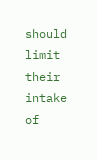should limit their intake of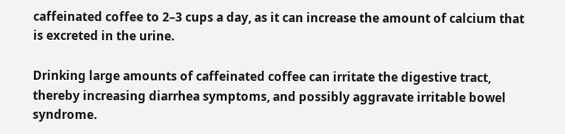caffeinated coffee to 2–3 cups a day, as it can increase the amount of calcium that is excreted in the urine.

Drinking large amounts of caffeinated coffee can irritate the digestive tract, thereby increasing diarrhea symptoms, and possibly aggravate irritable bowel syndrome.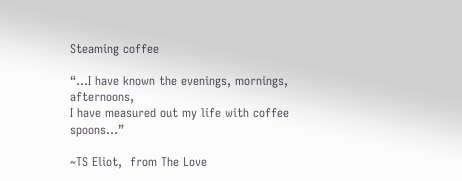Steaming coffee

“…I have known the evenings, mornings, afternoons,
I have measured out my life with coffee spoons…”

~TS Eliot,  from The Love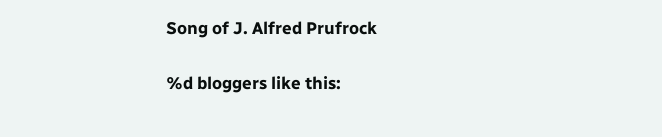Song of J. Alfred Prufrock

%d bloggers like this: